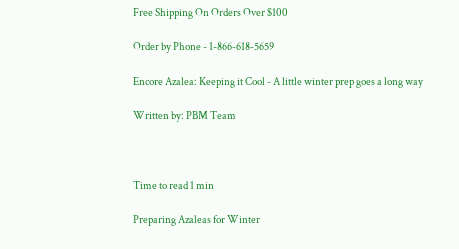Free Shipping On Orders Over $100

Order by Phone - 1-866-618-5659

Encore Azalea: Keeping it Cool - A little winter prep goes a long way

Written by: PBM Team



Time to read 1 min

Preparing Azaleas for Winter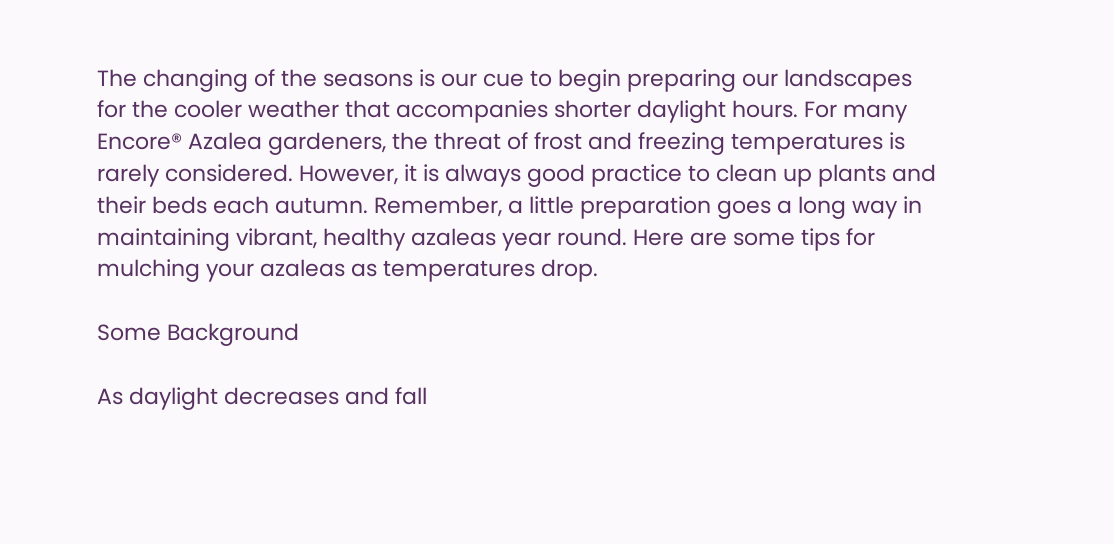The changing of the seasons is our cue to begin preparing our landscapes for the cooler weather that accompanies shorter daylight hours. For many Encore® Azalea gardeners, the threat of frost and freezing temperatures is rarely considered. However, it is always good practice to clean up plants and their beds each autumn. Remember, a little preparation goes a long way in maintaining vibrant, healthy azaleas year round. Here are some tips for mulching your azaleas as temperatures drop.

Some Background

As daylight decreases and fall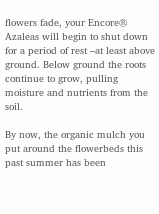flowers fade, your Encore® Azaleas will begin to shut down for a period of rest –at least above ground. Below ground the roots continue to grow, pulling moisture and nutrients from the soil.

By now, the organic mulch you put around the flowerbeds this past summer has been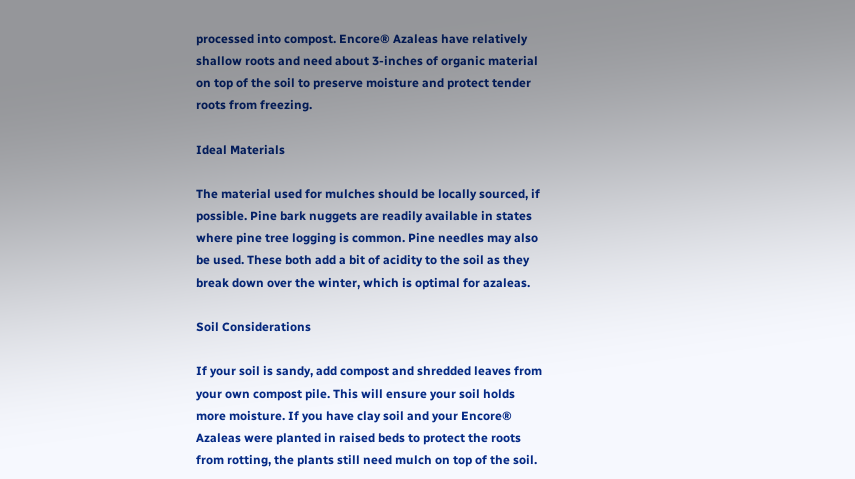processed into compost. Encore® Azaleas have relatively shallow roots and need about 3-inches of organic material on top of the soil to preserve moisture and protect tender roots from freezing.

Ideal Materials

The material used for mulches should be locally sourced, if possible. Pine bark nuggets are readily available in states where pine tree logging is common. Pine needles may also be used. These both add a bit of acidity to the soil as they break down over the winter, which is optimal for azaleas.

Soil Considerations

If your soil is sandy, add compost and shredded leaves from your own compost pile. This will ensure your soil holds more moisture. If you have clay soil and your Encore® Azaleas were planted in raised beds to protect the roots from rotting, the plants still need mulch on top of the soil.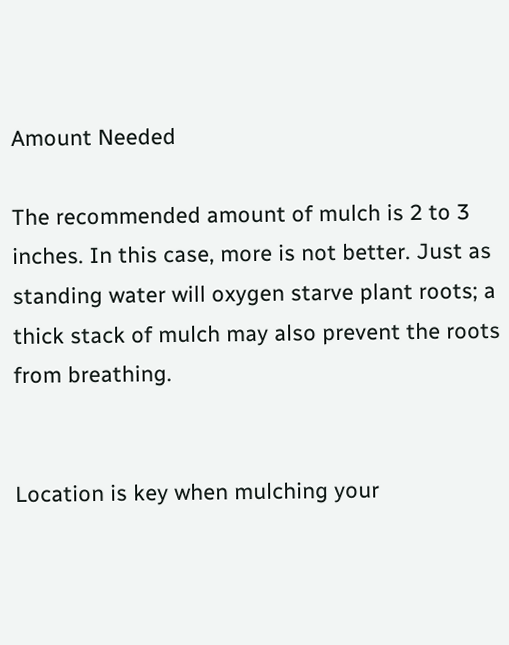Amount Needed

The recommended amount of mulch is 2 to 3 inches. In this case, more is not better. Just as standing water will oxygen starve plant roots; a thick stack of mulch may also prevent the roots from breathing.


Location is key when mulching your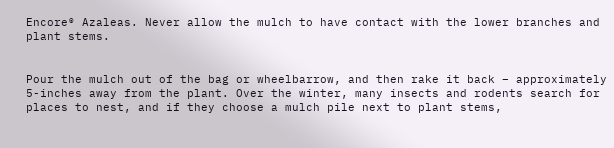Encore® Azaleas. Never allow the mulch to have contact with the lower branches and plant stems.


Pour the mulch out of the bag or wheelbarrow, and then rake it back – approximately 5-inches away from the plant. Over the winter, many insects and rodents search for places to nest, and if they choose a mulch pile next to plant stems,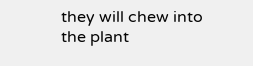they will chew into the plant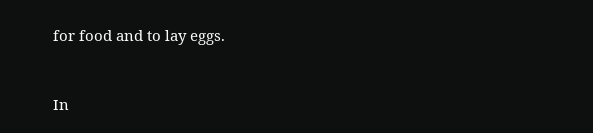for food and to lay eggs.


In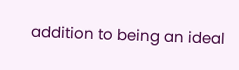addition to being an ideal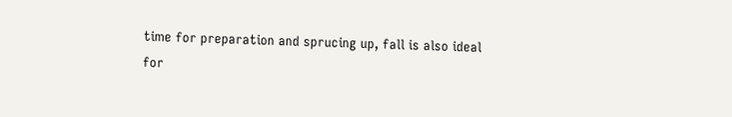time for preparation and sprucing up, fall is also ideal for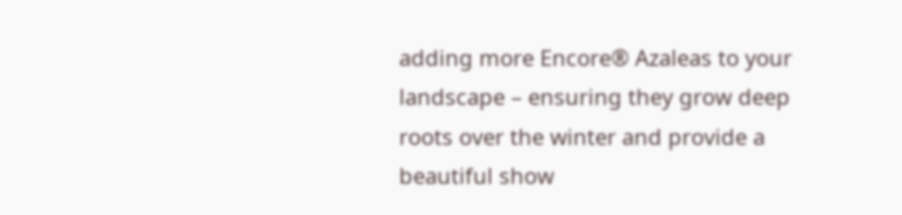adding more Encore® Azaleas to your landscape – ensuring they grow deep roots over the winter and provide a beautiful show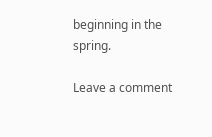beginning in the spring.

Leave a comment